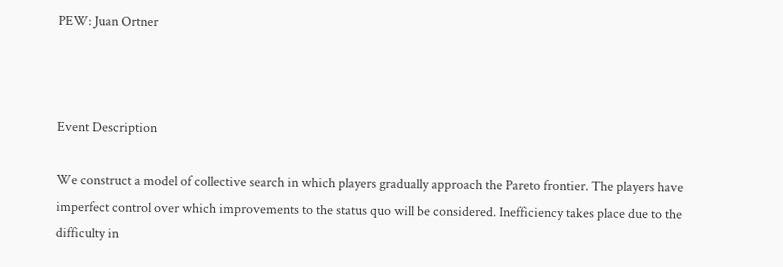PEW: Juan Ortner



Event Description

We construct a model of collective search in which players gradually approach the Pareto frontier. The players have imperfect control over which improvements to the status quo will be considered. Inefficiency takes place due to the difficulty in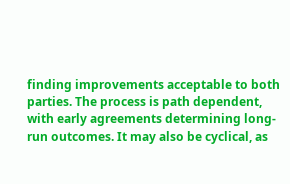finding improvements acceptable to both parties. The process is path dependent, with early agreements determining long-run outcomes. It may also be cyclical, as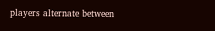players alternate between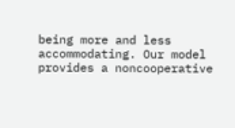being more and less accommodating. Our model provides a noncooperative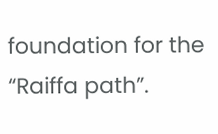foundation for the “Raiffa path”.